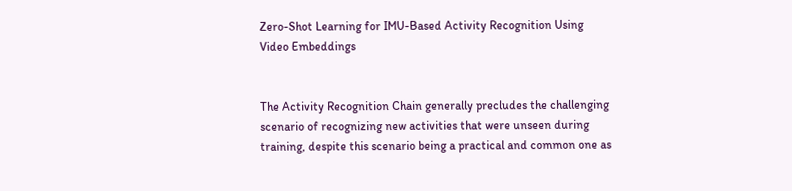Zero-Shot Learning for IMU-Based Activity Recognition Using Video Embeddings


The Activity Recognition Chain generally precludes the challenging scenario of recognizing new activities that were unseen during training, despite this scenario being a practical and common one as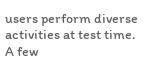users perform diverse activities at test time. A few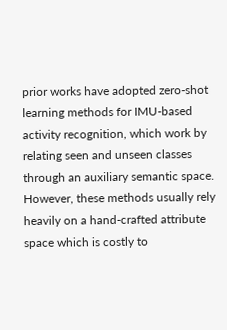prior works have adopted zero-shot learning methods for IMU-based activity recognition, which work by relating seen and unseen classes through an auxiliary semantic space. However, these methods usually rely heavily on a hand-crafted attribute space which is costly to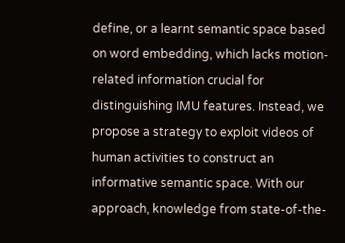define, or a learnt semantic space based on word embedding, which lacks motion-related information crucial for distinguishing IMU features. Instead, we propose a strategy to exploit videos of human activities to construct an informative semantic space. With our approach, knowledge from state-of-the-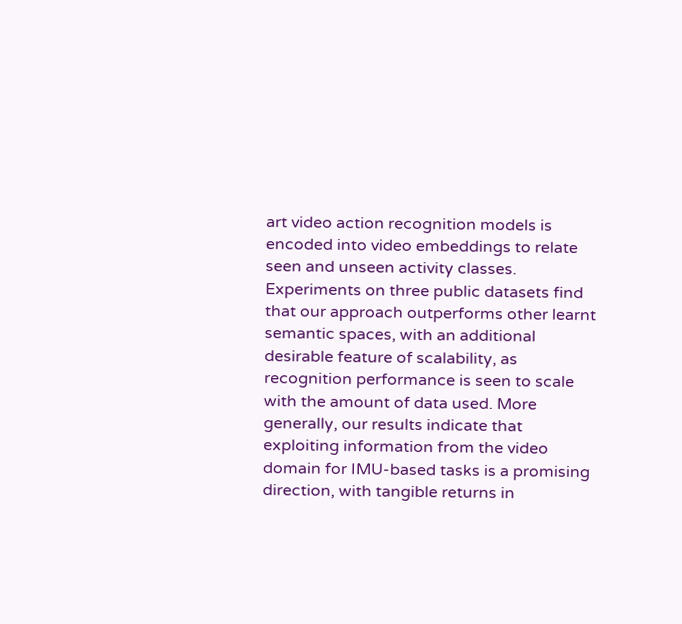art video action recognition models is encoded into video embeddings to relate seen and unseen activity classes. Experiments on three public datasets find that our approach outperforms other learnt semantic spaces, with an additional desirable feature of scalability, as recognition performance is seen to scale with the amount of data used. More generally, our results indicate that exploiting information from the video domain for IMU-based tasks is a promising direction, with tangible returns in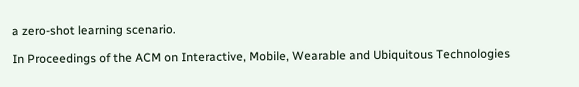a zero-shot learning scenario.

In Proceedings of the ACM on Interactive, Mobile, Wearable and Ubiquitous Technologies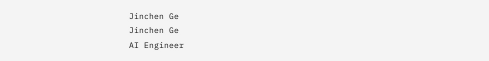Jinchen Ge
Jinchen Ge
AI Engineer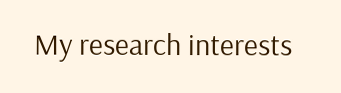My research interests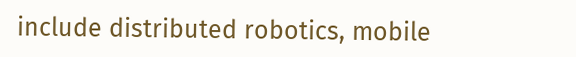include distributed robotics, mobile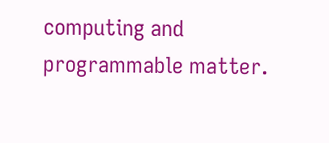computing and programmable matter.